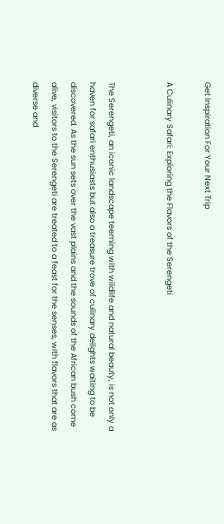Get Inspiration For Your Next Trip

A Culinary Safari: Exploring the Flavors of the Serengeti


The Serengeti, an iconic landscape teeming with wildlife and natural beauty, is not only a haven for safari enthusiasts but also a treasure trove of culinary delights waiting to be discovered. As the sun sets over the vast plains and the sounds of the African bush come alive, visitors to the Serengeti are treated to a feast for the senses, with flavors that are as diverse and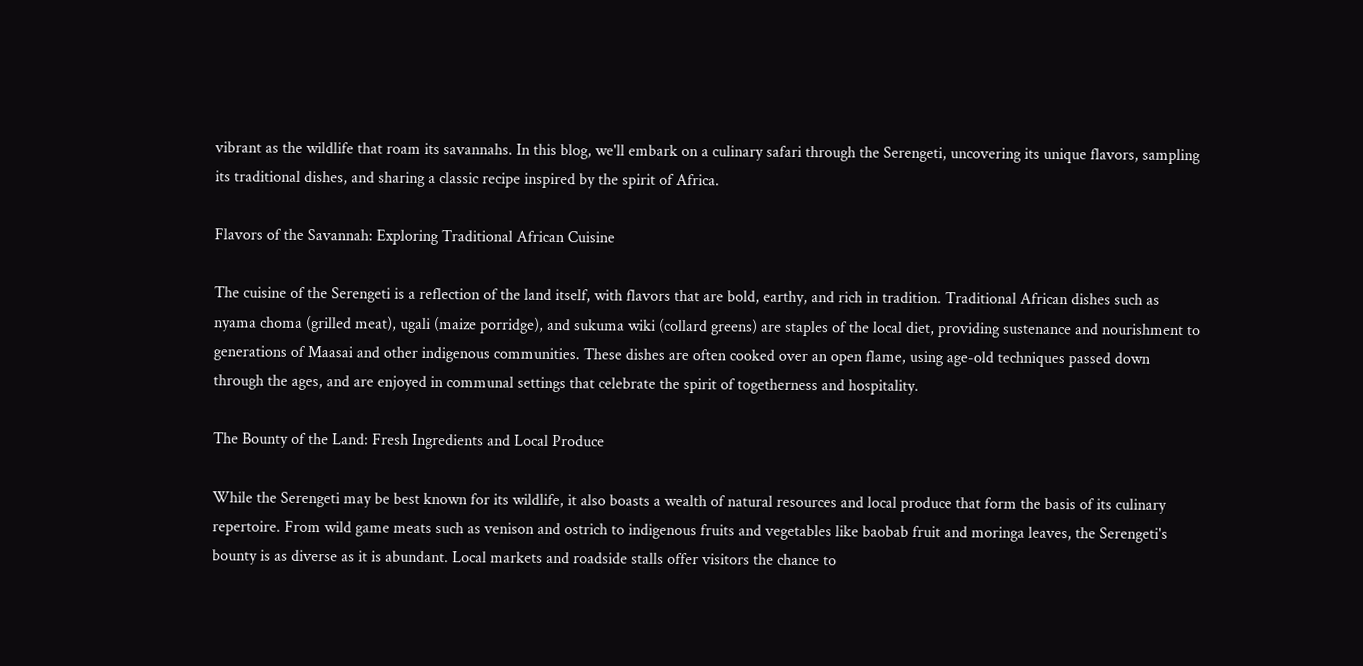vibrant as the wildlife that roam its savannahs. In this blog, we'll embark on a culinary safari through the Serengeti, uncovering its unique flavors, sampling its traditional dishes, and sharing a classic recipe inspired by the spirit of Africa.

Flavors of the Savannah: Exploring Traditional African Cuisine

The cuisine of the Serengeti is a reflection of the land itself, with flavors that are bold, earthy, and rich in tradition. Traditional African dishes such as nyama choma (grilled meat), ugali (maize porridge), and sukuma wiki (collard greens) are staples of the local diet, providing sustenance and nourishment to generations of Maasai and other indigenous communities. These dishes are often cooked over an open flame, using age-old techniques passed down through the ages, and are enjoyed in communal settings that celebrate the spirit of togetherness and hospitality.

The Bounty of the Land: Fresh Ingredients and Local Produce

While the Serengeti may be best known for its wildlife, it also boasts a wealth of natural resources and local produce that form the basis of its culinary repertoire. From wild game meats such as venison and ostrich to indigenous fruits and vegetables like baobab fruit and moringa leaves, the Serengeti's bounty is as diverse as it is abundant. Local markets and roadside stalls offer visitors the chance to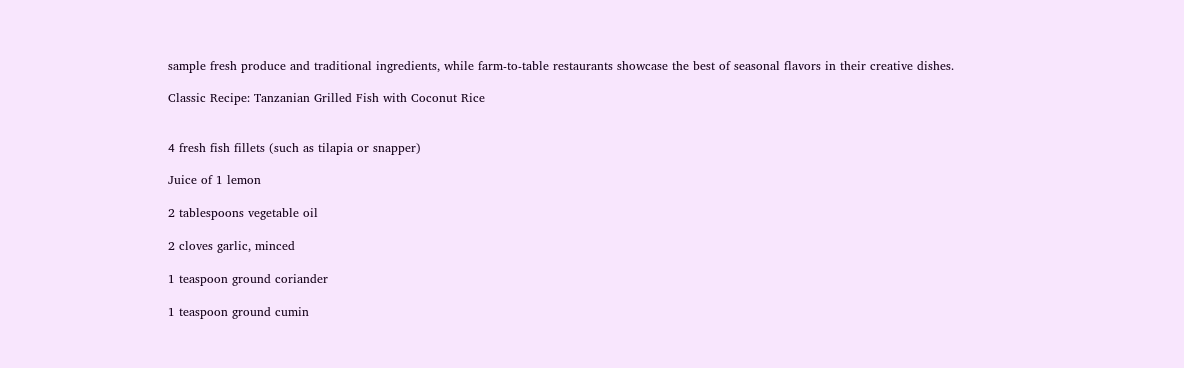sample fresh produce and traditional ingredients, while farm-to-table restaurants showcase the best of seasonal flavors in their creative dishes.

Classic Recipe: Tanzanian Grilled Fish with Coconut Rice


4 fresh fish fillets (such as tilapia or snapper)

Juice of 1 lemon

2 tablespoons vegetable oil

2 cloves garlic, minced

1 teaspoon ground coriander

1 teaspoon ground cumin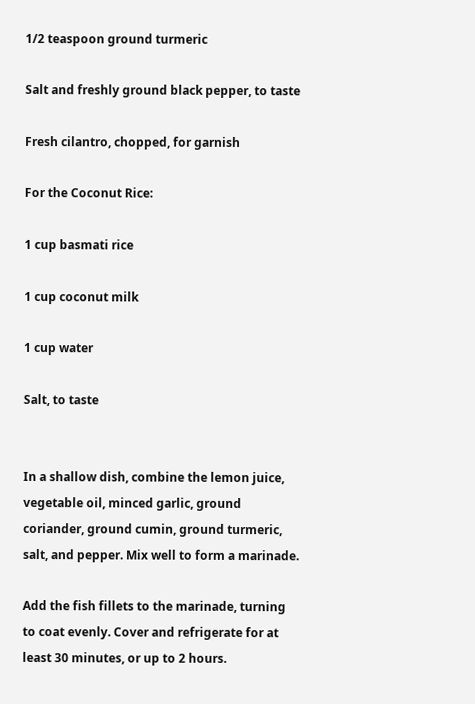1/2 teaspoon ground turmeric

Salt and freshly ground black pepper, to taste

Fresh cilantro, chopped, for garnish

For the Coconut Rice:

1 cup basmati rice

1 cup coconut milk

1 cup water

Salt, to taste


In a shallow dish, combine the lemon juice, vegetable oil, minced garlic, ground coriander, ground cumin, ground turmeric, salt, and pepper. Mix well to form a marinade.

Add the fish fillets to the marinade, turning to coat evenly. Cover and refrigerate for at least 30 minutes, or up to 2 hours.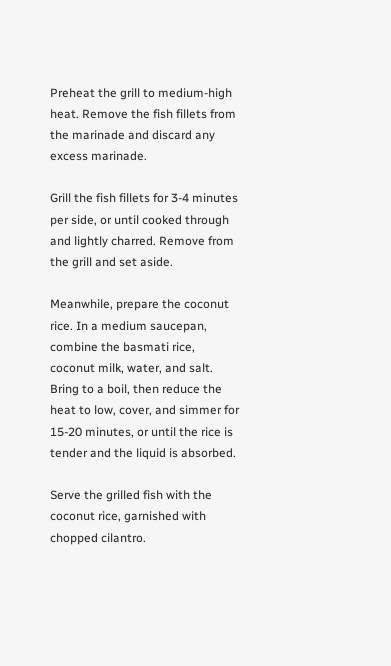Preheat the grill to medium-high heat. Remove the fish fillets from the marinade and discard any excess marinade.

Grill the fish fillets for 3-4 minutes per side, or until cooked through and lightly charred. Remove from the grill and set aside.

Meanwhile, prepare the coconut rice. In a medium saucepan, combine the basmati rice, coconut milk, water, and salt. Bring to a boil, then reduce the heat to low, cover, and simmer for 15-20 minutes, or until the rice is tender and the liquid is absorbed.

Serve the grilled fish with the coconut rice, garnished with chopped cilantro.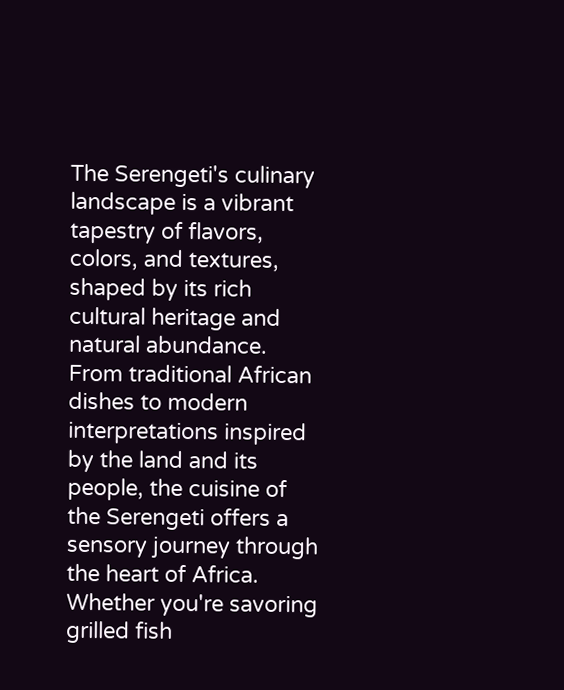The Serengeti's culinary landscape is a vibrant tapestry of flavors, colors, and textures, shaped by its rich cultural heritage and natural abundance. From traditional African dishes to modern interpretations inspired by the land and its people, the cuisine of the Serengeti offers a sensory journey through the heart of Africa. Whether you're savoring grilled fish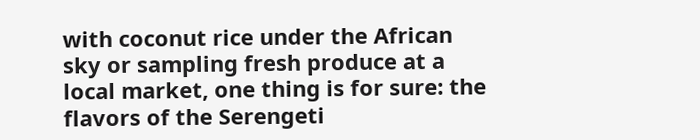with coconut rice under the African sky or sampling fresh produce at a local market, one thing is for sure: the flavors of the Serengeti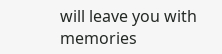will leave you with memories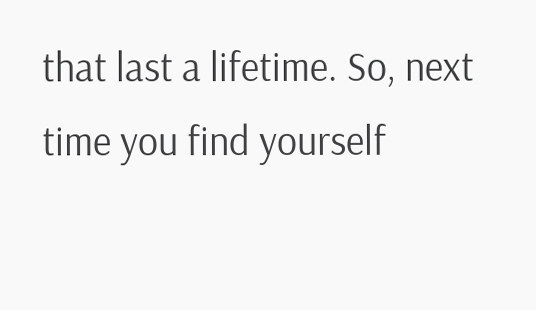that last a lifetime. So, next time you find yourself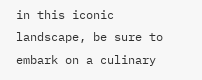in this iconic landscape, be sure to embark on a culinary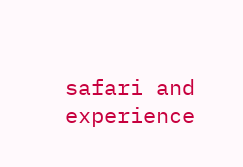safari and experience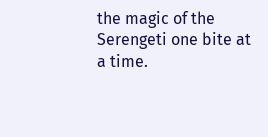the magic of the Serengeti one bite at a time.